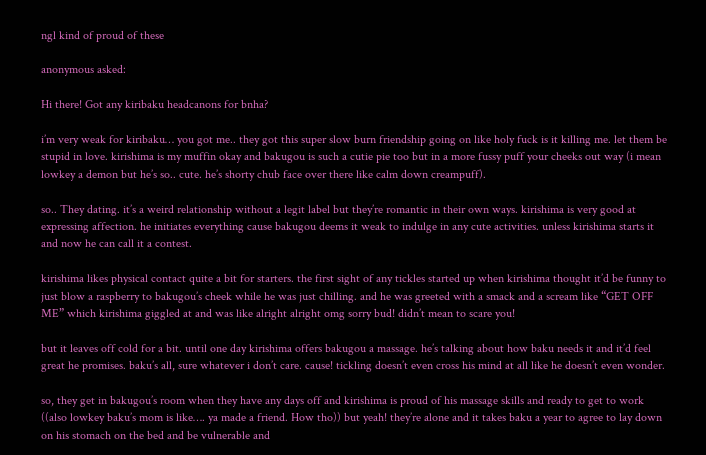ngl kind of proud of these

anonymous asked:

Hi there! Got any kiribaku headcanons for bnha?

i’m very weak for kiribaku… you got me.. they got this super slow burn friendship going on like holy fuck is it killing me. let them be stupid in love. kirishima is my muffin okay and bakugou is such a cutie pie too but in a more fussy puff your cheeks out way (i mean lowkey a demon but he’s so.. cute. he’s shorty chub face over there like calm down creampuff).

so.. They dating. it’s a weird relationship without a legit label but they’re romantic in their own ways. kirishima is very good at expressing affection. he initiates everything cause bakugou deems it weak to indulge in any cute activities. unless kirishima starts it and now he can call it a contest.

kirishima likes physical contact quite a bit for starters. the first sight of any tickles started up when kirishima thought it’d be funny to just blow a raspberry to bakugou’s cheek while he was just chilling. and he was greeted with a smack and a scream like “GET OFF ME” which kirishima giggled at and was like alright alright omg sorry bud! didn’t mean to scare you!

but it leaves off cold for a bit. until one day kirishima offers bakugou a massage. he’s talking about how baku needs it and it’d feel great he promises. baku’s all, sure whatever i don’t care. cause! tickling doesn’t even cross his mind at all like he doesn’t even wonder.

so, they get in bakugou’s room when they have any days off and kirishima is proud of his massage skills and ready to get to work ((also lowkey baku’s mom is like…. ya made a friend. How tho)) but yeah! they’re alone and it takes baku a year to agree to lay down on his stomach on the bed and be vulnerable and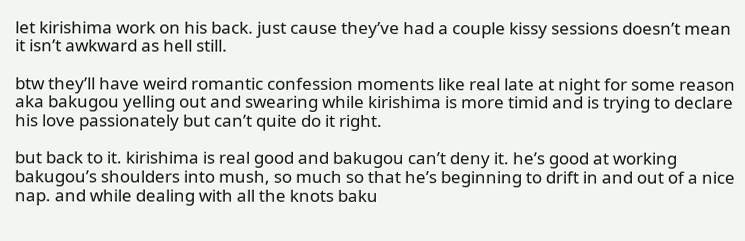let kirishima work on his back. just cause they’ve had a couple kissy sessions doesn’t mean it isn’t awkward as hell still.

btw they’ll have weird romantic confession moments like real late at night for some reason aka bakugou yelling out and swearing while kirishima is more timid and is trying to declare his love passionately but can’t quite do it right.

but back to it. kirishima is real good and bakugou can’t deny it. he’s good at working bakugou’s shoulders into mush, so much so that he’s beginning to drift in and out of a nice nap. and while dealing with all the knots baku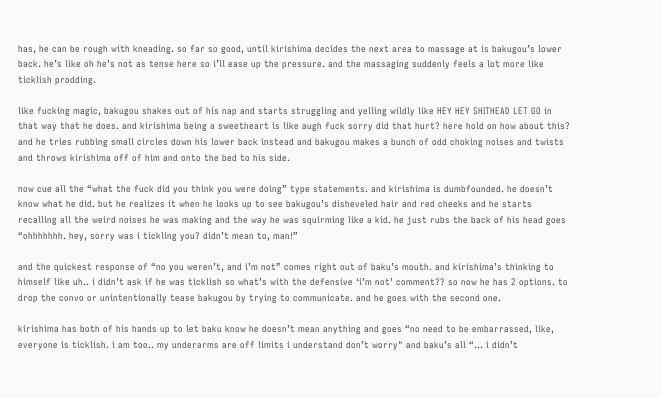has, he can be rough with kneading. so far so good, until kirishima decides the next area to massage at is bakugou’s lower back. he’s like oh he’s not as tense here so i’ll ease up the pressure. and the massaging suddenly feels a lot more like ticklish prodding.

like fucking magic, bakugou shakes out of his nap and starts struggling and yelling wildly like HEY HEY SHITHEAD LET GO in that way that he does. and kirishima being a sweetheart is like augh fuck sorry did that hurt? here hold on how about this? and he tries rubbing small circles down his lower back instead and bakugou makes a bunch of odd choking noises and twists and throws kirishima off of him and onto the bed to his side.

now cue all the “what the fuck did you think you were doing” type statements. and kirishima is dumbfounded. he doesn’t know what he did. but he realizes it when he looks up to see bakugou’s disheveled hair and red cheeks and he starts recalling all the weird noises he was making and the way he was squirming like a kid. he just rubs the back of his head goes “ohhhhhhh. hey, sorry was i tickling you? didn’t mean to, man!”

and the quickest response of “no you weren’t, and i’m not” comes right out of baku’s mouth. and kirishima’s thinking to himself like uh.. i didn’t ask if he was ticklish so what’s with the defensive ‘i’m not’ comment?? so now he has 2 options. to drop the convo or unintentionally tease bakugou by trying to communicate. and he goes with the second one.

kirishima has both of his hands up to let baku know he doesn’t mean anything and goes “no need to be embarrassed, like, everyone is ticklish. i am too.. my underarms are off limits i understand don’t worry" and baku’s all “… i didn’t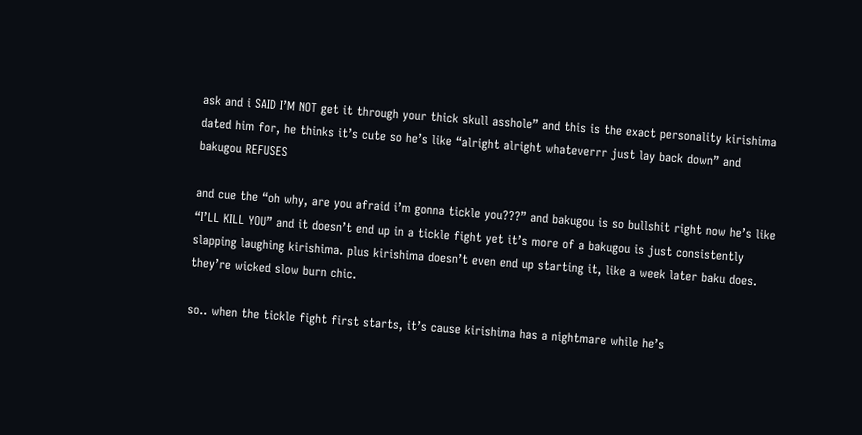ask and i SAID I’M NOT get it through your thick skull asshole” and this is the exact personality kirishima dated him for, he thinks it’s cute so he’s like “alright alright whateverrr just lay back down” and bakugou REFUSES

and cue the “oh why, are you afraid i’m gonna tickle you???” and bakugou is so bullshit right now he’s like “I’LL KILL YOU” and it doesn’t end up in a tickle fight yet it’s more of a bakugou is just consistently slapping laughing kirishima. plus kirishima doesn’t even end up starting it, like a week later baku does. they’re wicked slow burn chic.

so.. when the tickle fight first starts, it’s cause kirishima has a nightmare while he’s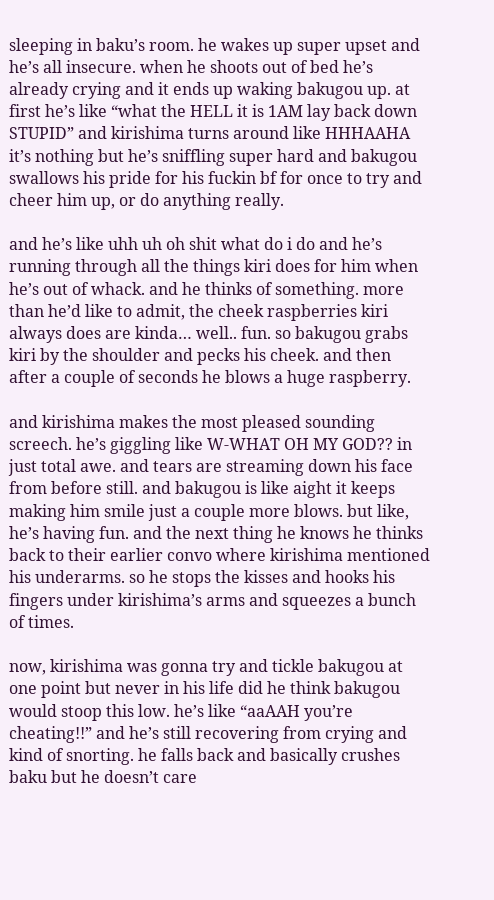sleeping in baku’s room. he wakes up super upset and he’s all insecure. when he shoots out of bed he’s already crying and it ends up waking bakugou up. at first he’s like “what the HELL it is 1AM lay back down STUPID” and kirishima turns around like HHHAAHA it’s nothing but he’s sniffling super hard and bakugou swallows his pride for his fuckin bf for once to try and cheer him up, or do anything really.

and he’s like uhh uh oh shit what do i do and he’s running through all the things kiri does for him when he’s out of whack. and he thinks of something. more than he’d like to admit, the cheek raspberries kiri always does are kinda… well.. fun. so bakugou grabs kiri by the shoulder and pecks his cheek. and then after a couple of seconds he blows a huge raspberry.

and kirishima makes the most pleased sounding screech. he’s giggling like W-WHAT OH MY GOD?? in just total awe. and tears are streaming down his face from before still. and bakugou is like aight it keeps making him smile just a couple more blows. but like, he’s having fun. and the next thing he knows he thinks back to their earlier convo where kirishima mentioned his underarms. so he stops the kisses and hooks his fingers under kirishima’s arms and squeezes a bunch of times.

now, kirishima was gonna try and tickle bakugou at one point but never in his life did he think bakugou would stoop this low. he’s like “aaAAH you’re cheating!!” and he’s still recovering from crying and kind of snorting. he falls back and basically crushes baku but he doesn’t care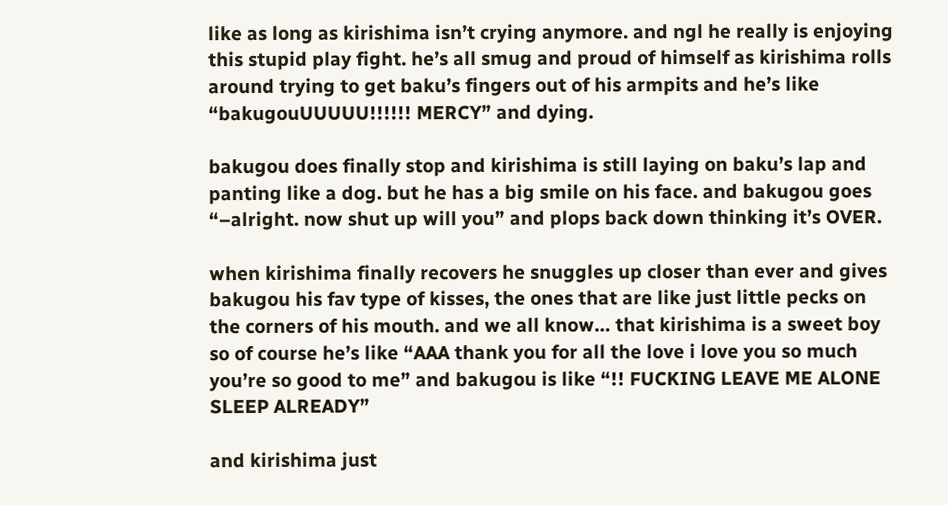like as long as kirishima isn’t crying anymore. and ngl he really is enjoying this stupid play fight. he’s all smug and proud of himself as kirishima rolls around trying to get baku’s fingers out of his armpits and he’s like “bakugouUUUUU!!!!!! MERCY” and dying.

bakugou does finally stop and kirishima is still laying on baku’s lap and panting like a dog. but he has a big smile on his face. and bakugou goes “–alright. now shut up will you” and plops back down thinking it’s OVER.

when kirishima finally recovers he snuggles up closer than ever and gives bakugou his fav type of kisses, the ones that are like just little pecks on the corners of his mouth. and we all know… that kirishima is a sweet boy so of course he’s like “AAA thank you for all the love i love you so much you’re so good to me” and bakugou is like “!! FUCKING LEAVE ME ALONE SLEEP ALREADY”

and kirishima just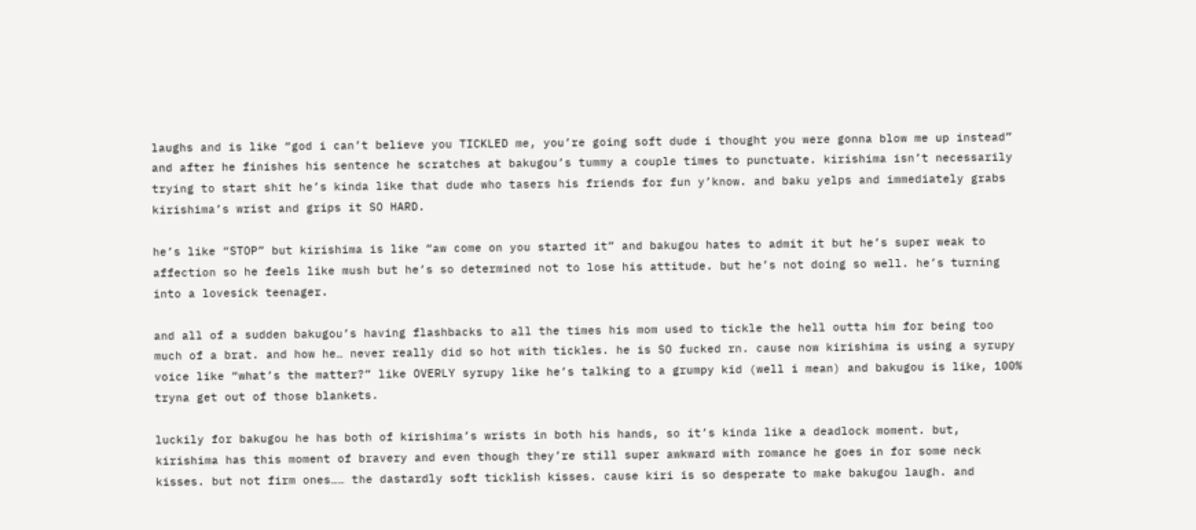laughs and is like “god i can’t believe you TICKLED me, you’re going soft dude i thought you were gonna blow me up instead” and after he finishes his sentence he scratches at bakugou’s tummy a couple times to punctuate. kirishima isn’t necessarily trying to start shit he’s kinda like that dude who tasers his friends for fun y’know. and baku yelps and immediately grabs kirishima’s wrist and grips it SO HARD.

he’s like “STOP” but kirishima is like “aw come on you started it” and bakugou hates to admit it but he’s super weak to affection so he feels like mush but he’s so determined not to lose his attitude. but he’s not doing so well. he’s turning into a lovesick teenager.

and all of a sudden bakugou’s having flashbacks to all the times his mom used to tickle the hell outta him for being too much of a brat. and how he… never really did so hot with tickles. he is SO fucked rn. cause now kirishima is using a syrupy voice like “what’s the matter?” like OVERLY syrupy like he’s talking to a grumpy kid (well i mean) and bakugou is like, 100% tryna get out of those blankets.

luckily for bakugou he has both of kirishima’s wrists in both his hands, so it’s kinda like a deadlock moment. but, kirishima has this moment of bravery and even though they’re still super awkward with romance he goes in for some neck kisses. but not firm ones…… the dastardly soft ticklish kisses. cause kiri is so desperate to make bakugou laugh. and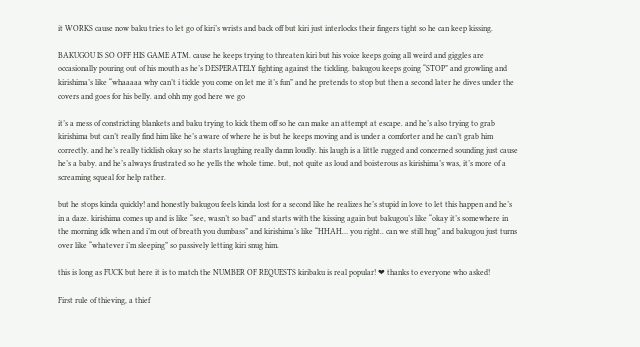it WORKS cause now baku tries to let go of kiri’s wrists and back off but kiri just interlocks their fingers tight so he can keep kissing.

BAKUGOU IS SO OFF HIS GAME ATM. cause he keeps trying to threaten kiri but his voice keeps going all weird and giggles are occasionally pouring out of his mouth as he’s DESPERATELY fighting against the tickling. bakugou keeps going “STOP” and growling and kirishima’s like “whaaaaa why can’t i tickle you come on let me it’s fun” and he pretends to stop but then a second later he dives under the covers and goes for his belly. and ohh my god here we go

it’s a mess of constricting blankets and baku trying to kick them off so he can make an attempt at escape. and he’s also trying to grab kirishima but can’t really find him like he’s aware of where he is but he keeps moving and is under a comforter and he can’t grab him correctly. and he’s really ticklish okay so he starts laughing really damn loudly. his laugh is a little rugged and concerned sounding just cause he’s a baby. and he’s always frustrated so he yells the whole time. but, not quite as loud and boisterous as kirishima’s was, it’s more of a screaming squeal for help rather.

but he stops kinda quickly! and honestly bakugou feels kinda lost for a second like he realizes he’s stupid in love to let this happen and he’s in a daze. kirishima comes up and is like “see, wasn’t so bad” and starts with the kissing again but bakugou’s like “okay it’s somewhere in the morning idk when and i’m out of breath you dumbass” and kirishima’s like “HHAH… you right.. can we still hug” and bakugou just turns over like “whatever i’m sleeping” so passively letting kiri snug him.

this is long as FUCK but here it is to match the NUMBER OF REQUESTS kiribaku is real popular! ❤ thanks to everyone who asked!

First rule of thieving, a thief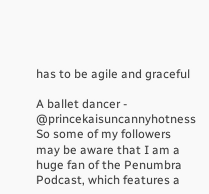has to be agile and graceful

A ballet dancer - @princekaisuncannyhotness So some of my followers may be aware that I am a huge fan of the Penumbra Podcast, which features a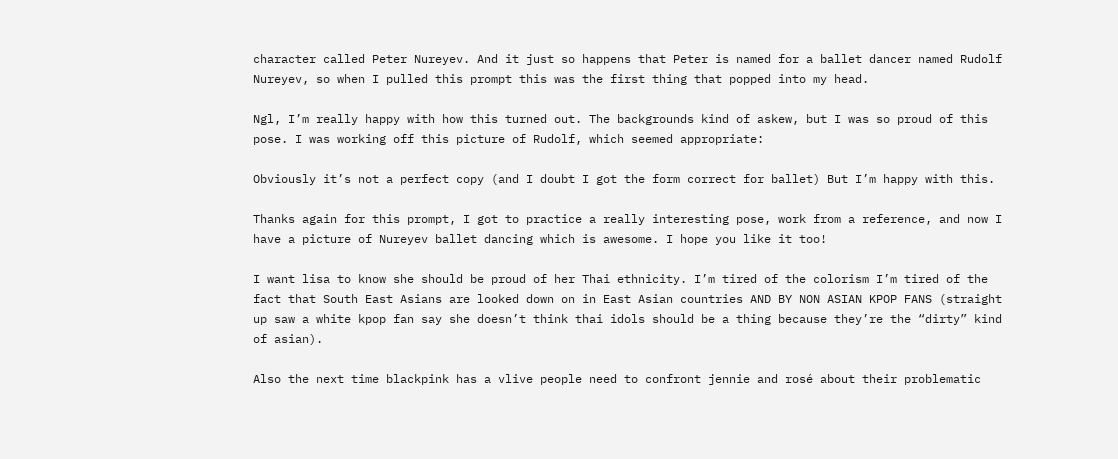character called Peter Nureyev. And it just so happens that Peter is named for a ballet dancer named Rudolf Nureyev, so when I pulled this prompt this was the first thing that popped into my head.

Ngl, I’m really happy with how this turned out. The backgrounds kind of askew, but I was so proud of this pose. I was working off this picture of Rudolf, which seemed appropriate:

Obviously it’s not a perfect copy (and I doubt I got the form correct for ballet) But I’m happy with this.

Thanks again for this prompt, I got to practice a really interesting pose, work from a reference, and now I have a picture of Nureyev ballet dancing which is awesome. I hope you like it too!

I want lisa to know she should be proud of her Thai ethnicity. I’m tired of the colorism I’m tired of the fact that South East Asians are looked down on in East Asian countries AND BY NON ASIAN KPOP FANS (straight up saw a white kpop fan say she doesn’t think thai idols should be a thing because they’re the “dirty” kind of asian).

Also the next time blackpink has a vlive people need to confront jennie and rosé about their problematic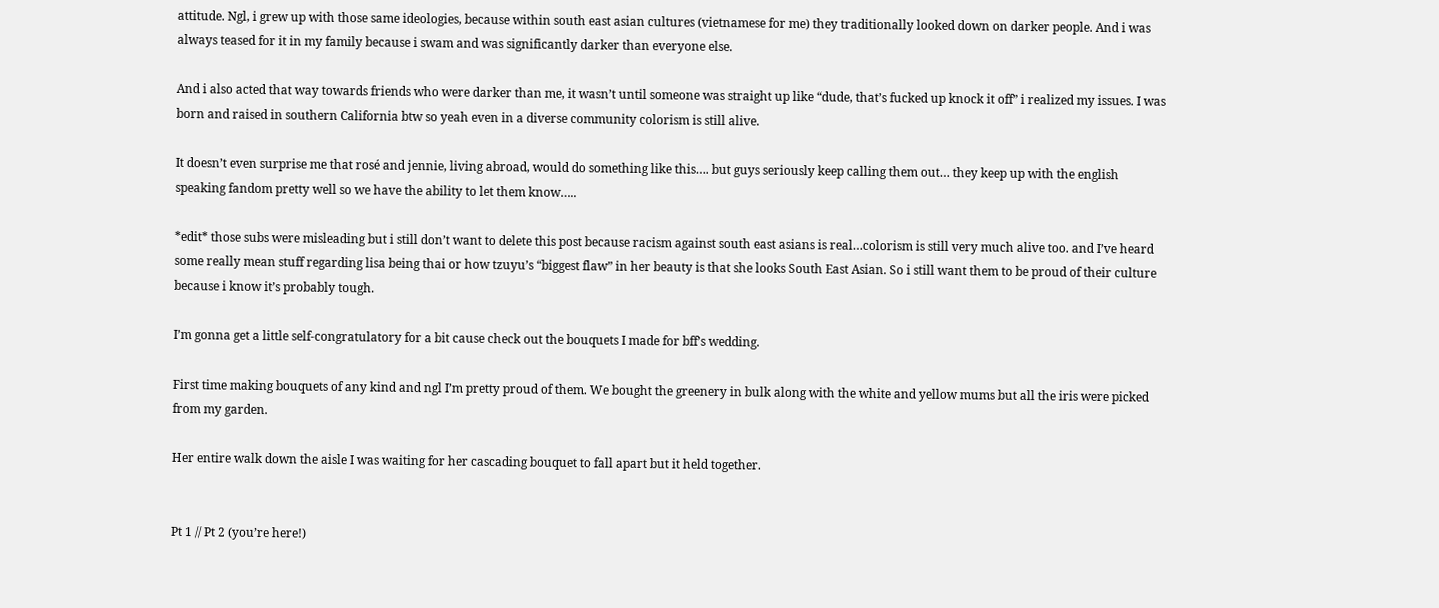attitude. Ngl, i grew up with those same ideologies, because within south east asian cultures (vietnamese for me) they traditionally looked down on darker people. And i was always teased for it in my family because i swam and was significantly darker than everyone else.

And i also acted that way towards friends who were darker than me, it wasn’t until someone was straight up like “dude, that’s fucked up knock it off” i realized my issues. I was born and raised in southern California btw so yeah even in a diverse community colorism is still alive.

It doesn’t even surprise me that rosé and jennie, living abroad, would do something like this…. but guys seriously keep calling them out… they keep up with the english speaking fandom pretty well so we have the ability to let them know…..

*edit* those subs were misleading but i still don’t want to delete this post because racism against south east asians is real…colorism is still very much alive too. and I’ve heard some really mean stuff regarding lisa being thai or how tzuyu’s “biggest flaw” in her beauty is that she looks South East Asian. So i still want them to be proud of their culture because i know it’s probably tough.

I’m gonna get a little self-congratulatory for a bit cause check out the bouquets I made for bff’s wedding.

First time making bouquets of any kind and ngl I’m pretty proud of them. We bought the greenery in bulk along with the white and yellow mums but all the iris were picked from my garden.

Her entire walk down the aisle I was waiting for her cascading bouquet to fall apart but it held together.


Pt 1 // Pt 2 (you’re here!)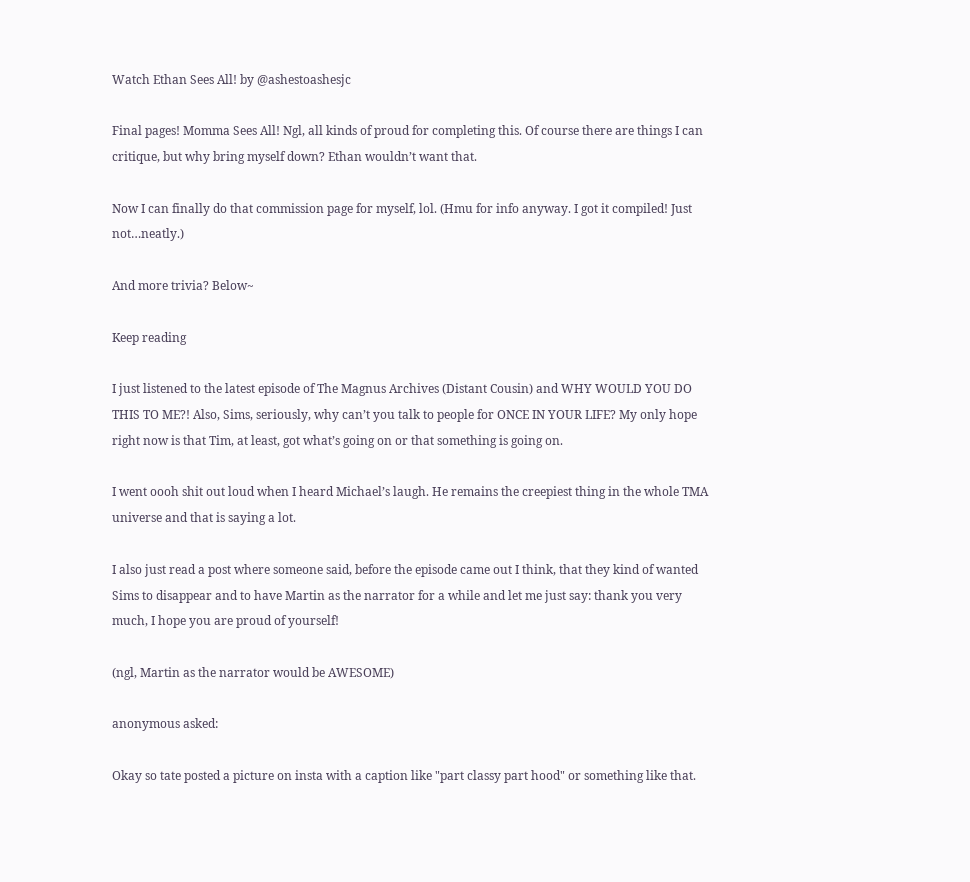Watch Ethan Sees All! by @ashestoashesjc

Final pages! Momma Sees All! Ngl, all kinds of proud for completing this. Of course there are things I can critique, but why bring myself down? Ethan wouldn’t want that.

Now I can finally do that commission page for myself, lol. (Hmu for info anyway. I got it compiled! Just not…neatly.)

And more trivia? Below~

Keep reading

I just listened to the latest episode of The Magnus Archives (Distant Cousin) and WHY WOULD YOU DO THIS TO ME?! Also, Sims, seriously, why can’t you talk to people for ONCE IN YOUR LIFE? My only hope right now is that Tim, at least, got what’s going on or that something is going on.

I went oooh shit out loud when I heard Michael’s laugh. He remains the creepiest thing in the whole TMA universe and that is saying a lot.

I also just read a post where someone said, before the episode came out I think, that they kind of wanted Sims to disappear and to have Martin as the narrator for a while and let me just say: thank you very much, I hope you are proud of yourself!

(ngl, Martin as the narrator would be AWESOME)

anonymous asked:

Okay so tate posted a picture on insta with a caption like "part classy part hood" or something like that.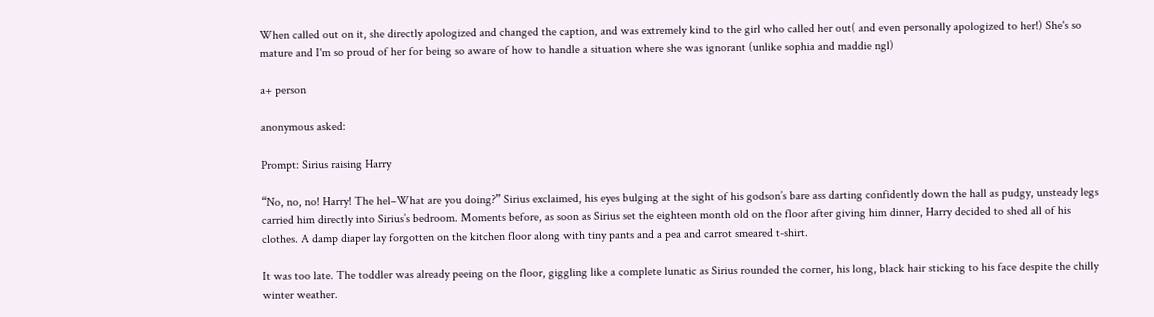When called out on it, she directly apologized and changed the caption, and was extremely kind to the girl who called her out( and even personally apologized to her!) She's so mature and I'm so proud of her for being so aware of how to handle a situation where she was ignorant (unlike sophia and maddie ngl)

a+ person

anonymous asked:

Prompt: Sirius raising Harry

“No, no, no! Harry! The hel–What are you doing?” Sirius exclaimed, his eyes bulging at the sight of his godson’s bare ass darting confidently down the hall as pudgy, unsteady legs carried him directly into Sirius’s bedroom. Moments before, as soon as Sirius set the eighteen month old on the floor after giving him dinner, Harry decided to shed all of his clothes. A damp diaper lay forgotten on the kitchen floor along with tiny pants and a pea and carrot smeared t-shirt.

It was too late. The toddler was already peeing on the floor, giggling like a complete lunatic as Sirius rounded the corner, his long, black hair sticking to his face despite the chilly winter weather.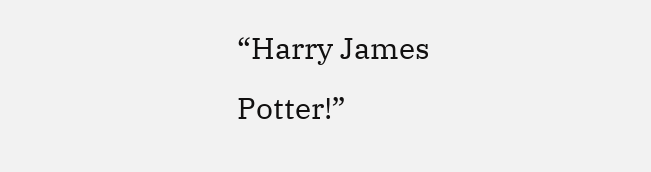“Harry James Potter!”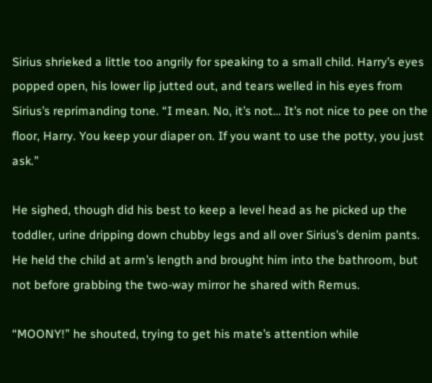Sirius shrieked a little too angrily for speaking to a small child. Harry’s eyes popped open, his lower lip jutted out, and tears welled in his eyes from Sirius’s reprimanding tone. “I mean. No, it’s not… It’s not nice to pee on the floor, Harry. You keep your diaper on. If you want to use the potty, you just ask.”

He sighed, though did his best to keep a level head as he picked up the toddler, urine dripping down chubby legs and all over Sirius’s denim pants. He held the child at arm’s length and brought him into the bathroom, but not before grabbing the two-way mirror he shared with Remus.

“MOONY!” he shouted, trying to get his mate’s attention while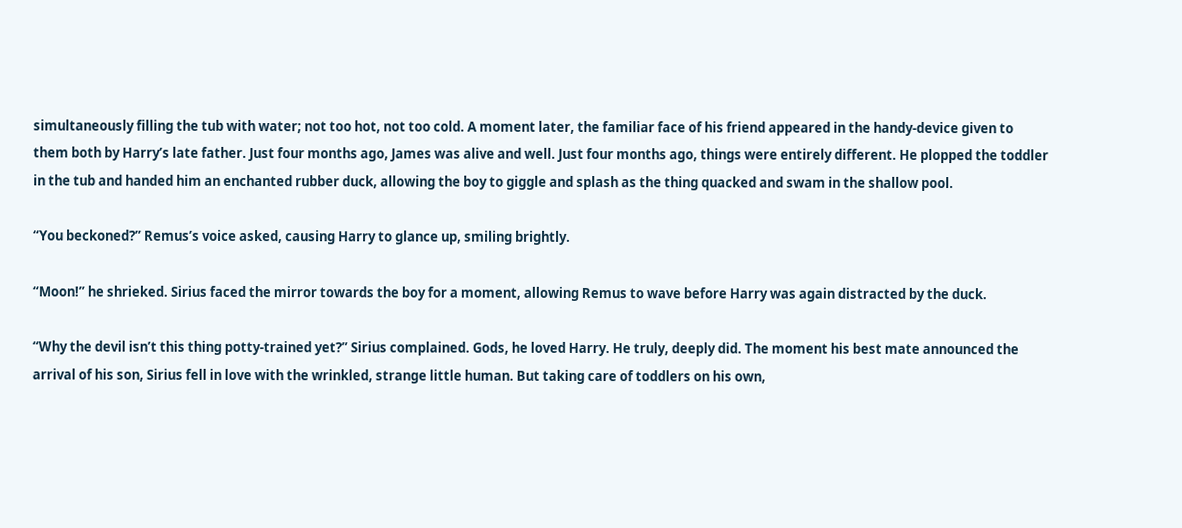simultaneously filling the tub with water; not too hot, not too cold. A moment later, the familiar face of his friend appeared in the handy-device given to them both by Harry’s late father. Just four months ago, James was alive and well. Just four months ago, things were entirely different. He plopped the toddler in the tub and handed him an enchanted rubber duck, allowing the boy to giggle and splash as the thing quacked and swam in the shallow pool.

“You beckoned?” Remus’s voice asked, causing Harry to glance up, smiling brightly.

“Moon!” he shrieked. Sirius faced the mirror towards the boy for a moment, allowing Remus to wave before Harry was again distracted by the duck.

“Why the devil isn’t this thing potty-trained yet?” Sirius complained. Gods, he loved Harry. He truly, deeply did. The moment his best mate announced the arrival of his son, Sirius fell in love with the wrinkled, strange little human. But taking care of toddlers on his own,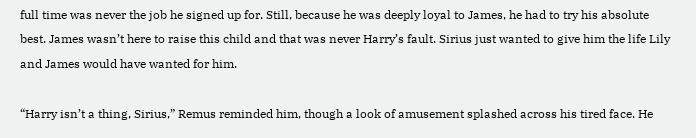full time was never the job he signed up for. Still, because he was deeply loyal to James, he had to try his absolute best. James wasn’t here to raise this child and that was never Harry’s fault. Sirius just wanted to give him the life Lily and James would have wanted for him.

“Harry isn’t a thing, Sirius,” Remus reminded him, though a look of amusement splashed across his tired face. He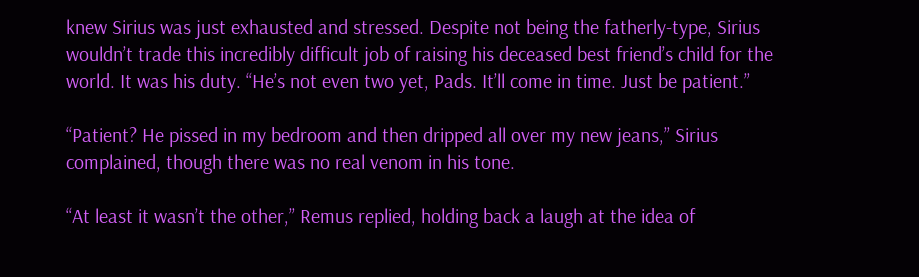knew Sirius was just exhausted and stressed. Despite not being the fatherly-type, Sirius wouldn’t trade this incredibly difficult job of raising his deceased best friend’s child for the world. It was his duty. “He’s not even two yet, Pads. It’ll come in time. Just be patient.”

“Patient? He pissed in my bedroom and then dripped all over my new jeans,” Sirius complained, though there was no real venom in his tone.

“At least it wasn’t the other,” Remus replied, holding back a laugh at the idea of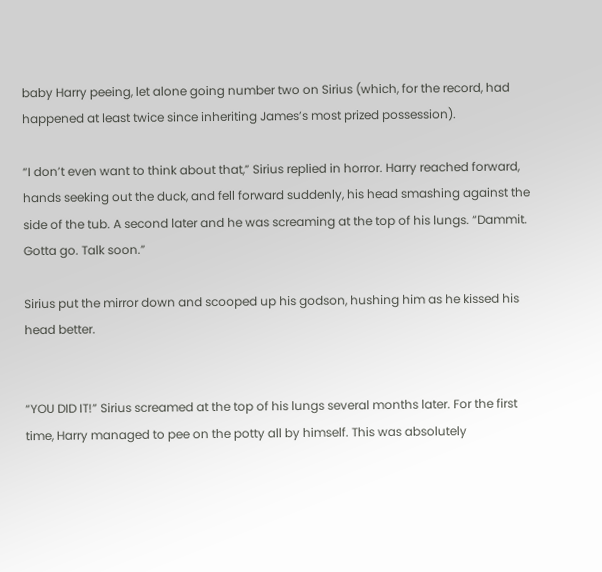baby Harry peeing, let alone going number two on Sirius (which, for the record, had happened at least twice since inheriting James’s most prized possession).

“I don’t even want to think about that,” Sirius replied in horror. Harry reached forward, hands seeking out the duck, and fell forward suddenly, his head smashing against the side of the tub. A second later and he was screaming at the top of his lungs. “Dammit. Gotta go. Talk soon.”

Sirius put the mirror down and scooped up his godson, hushing him as he kissed his head better.


“YOU DID IT!” Sirius screamed at the top of his lungs several months later. For the first time, Harry managed to pee on the potty all by himself. This was absolutely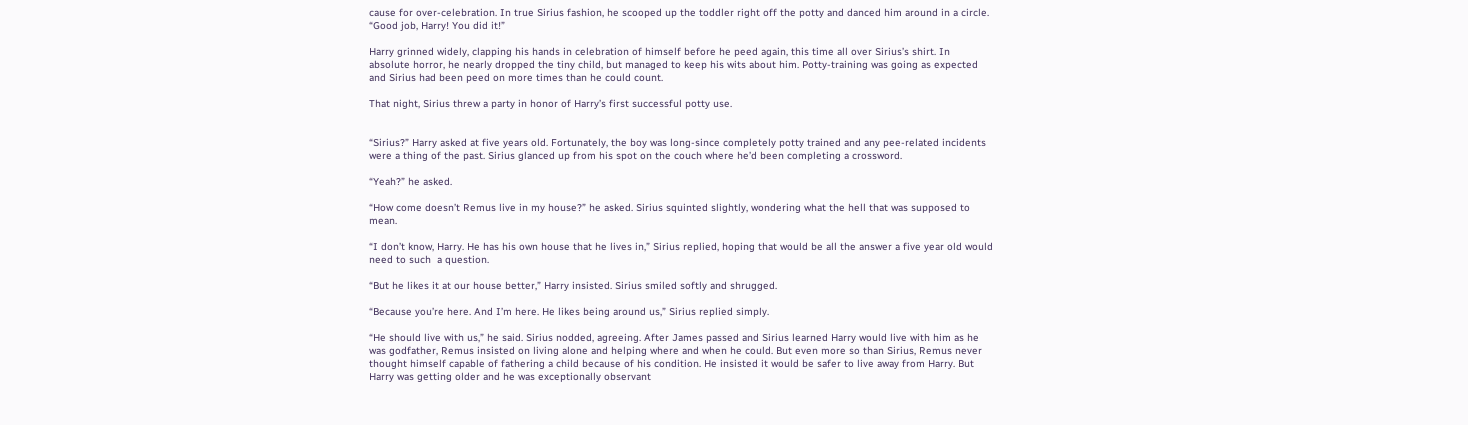cause for over-celebration. In true Sirius fashion, he scooped up the toddler right off the potty and danced him around in a circle. “Good job, Harry! You did it!”

Harry grinned widely, clapping his hands in celebration of himself before he peed again, this time all over Sirius’s shirt. In absolute horror, he nearly dropped the tiny child, but managed to keep his wits about him. Potty-training was going as expected and Sirius had been peed on more times than he could count.

That night, Sirius threw a party in honor of Harry’s first successful potty use.


“Sirius?” Harry asked at five years old. Fortunately, the boy was long-since completely potty trained and any pee-related incidents were a thing of the past. Sirius glanced up from his spot on the couch where he’d been completing a crossword.

“Yeah?” he asked.

“How come doesn’t Remus live in my house?” he asked. Sirius squinted slightly, wondering what the hell that was supposed to mean.

“I don’t know, Harry. He has his own house that he lives in,” Sirius replied, hoping that would be all the answer a five year old would need to such  a question.

“But he likes it at our house better,” Harry insisted. Sirius smiled softly and shrugged.

“Because you’re here. And I’m here. He likes being around us,” Sirius replied simply.

“He should live with us,” he said. Sirius nodded, agreeing. After James passed and Sirius learned Harry would live with him as he was godfather, Remus insisted on living alone and helping where and when he could. But even more so than Sirius, Remus never thought himself capable of fathering a child because of his condition. He insisted it would be safer to live away from Harry. But Harry was getting older and he was exceptionally observant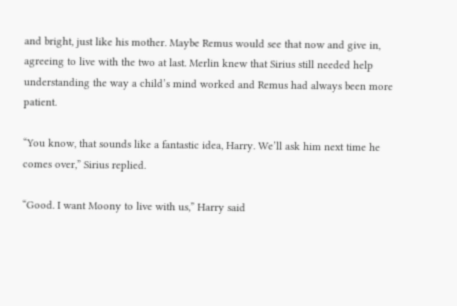and bright, just like his mother. Maybe Remus would see that now and give in, agreeing to live with the two at last. Merlin knew that Sirius still needed help understanding the way a child’s mind worked and Remus had always been more patient.

“You know, that sounds like a fantastic idea, Harry. We’ll ask him next time he comes over,” Sirius replied.

“Good. I want Moony to live with us,” Harry said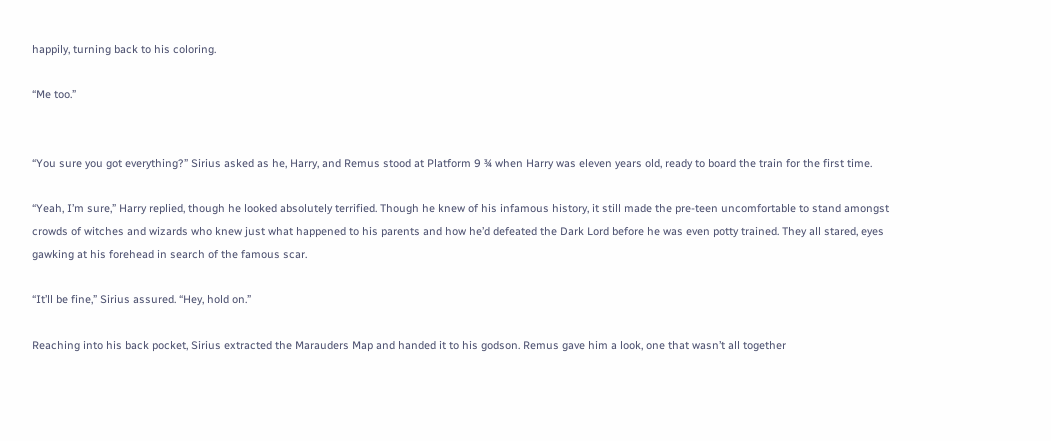happily, turning back to his coloring.

“Me too.”


“You sure you got everything?” Sirius asked as he, Harry, and Remus stood at Platform 9 ¾ when Harry was eleven years old, ready to board the train for the first time.

“Yeah, I’m sure,” Harry replied, though he looked absolutely terrified. Though he knew of his infamous history, it still made the pre-teen uncomfortable to stand amongst crowds of witches and wizards who knew just what happened to his parents and how he’d defeated the Dark Lord before he was even potty trained. They all stared, eyes gawking at his forehead in search of the famous scar.

“It’ll be fine,” Sirius assured. “Hey, hold on.”

Reaching into his back pocket, Sirius extracted the Marauders Map and handed it to his godson. Remus gave him a look, one that wasn’t all together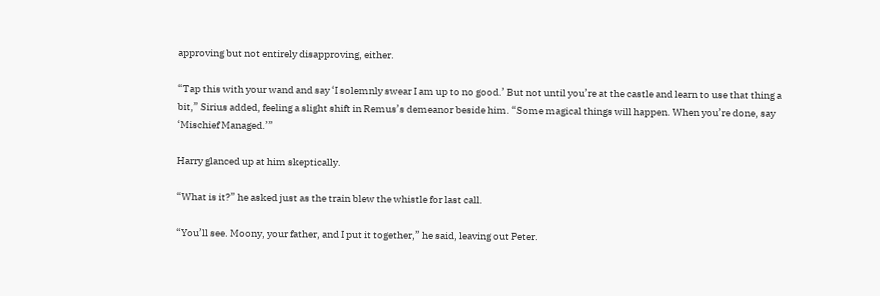approving but not entirely disapproving, either.

“Tap this with your wand and say ‘I solemnly swear I am up to no good.’ But not until you’re at the castle and learn to use that thing a bit,” Sirius added, feeling a slight shift in Remus’s demeanor beside him. “Some magical things will happen. When you’re done, say ‘Mischief Managed.’”

Harry glanced up at him skeptically.

“What is it?” he asked just as the train blew the whistle for last call.

“You’ll see. Moony, your father, and I put it together,” he said, leaving out Peter.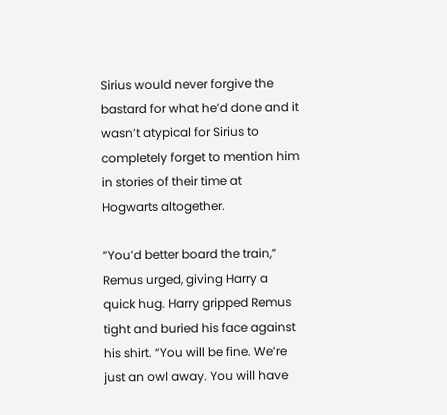Sirius would never forgive the bastard for what he’d done and it wasn’t atypical for Sirius to completely forget to mention him in stories of their time at Hogwarts altogether.

“You’d better board the train,” Remus urged, giving Harry a quick hug. Harry gripped Remus tight and buried his face against his shirt. “You will be fine. We’re just an owl away. You will have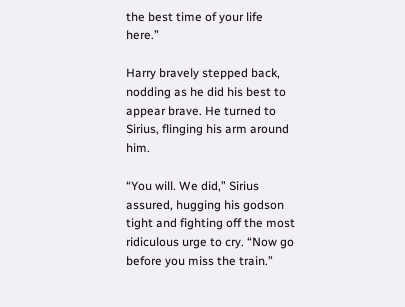the best time of your life here.”

Harry bravely stepped back, nodding as he did his best to appear brave. He turned to Sirius, flinging his arm around him.

“You will. We did,” Sirius assured, hugging his godson tight and fighting off the most ridiculous urge to cry. “Now go before you miss the train.”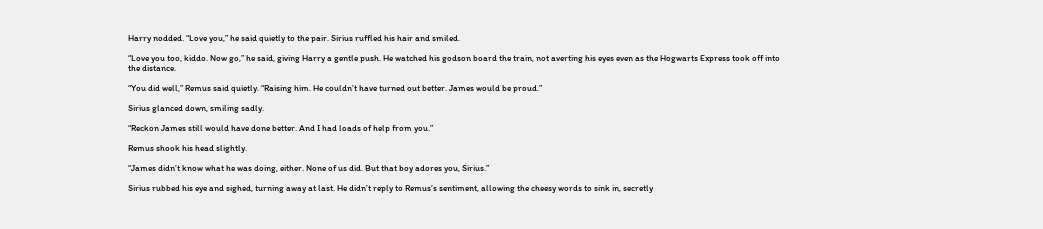Harry nodded. “Love you,” he said quietly to the pair. Sirius ruffled his hair and smiled.

“Love you too, kiddo. Now go,” he said, giving Harry a gentle push. He watched his godson board the train, not averting his eyes even as the Hogwarts Express took off into the distance.

“You did well,” Remus said quietly. “Raising him. He couldn’t have turned out better. James would be proud.”

Sirius glanced down, smiling sadly.

“Reckon James still would have done better. And I had loads of help from you.”

Remus shook his head slightly.

“James didn’t know what he was doing, either. None of us did. But that boy adores you, Sirius.”

Sirius rubbed his eye and sighed, turning away at last. He didn’t reply to Remus’s sentiment, allowing the cheesy words to sink in, secretly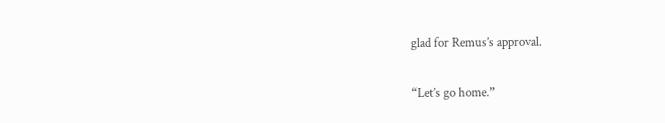glad for Remus’s approval.

“Let’s go home.”